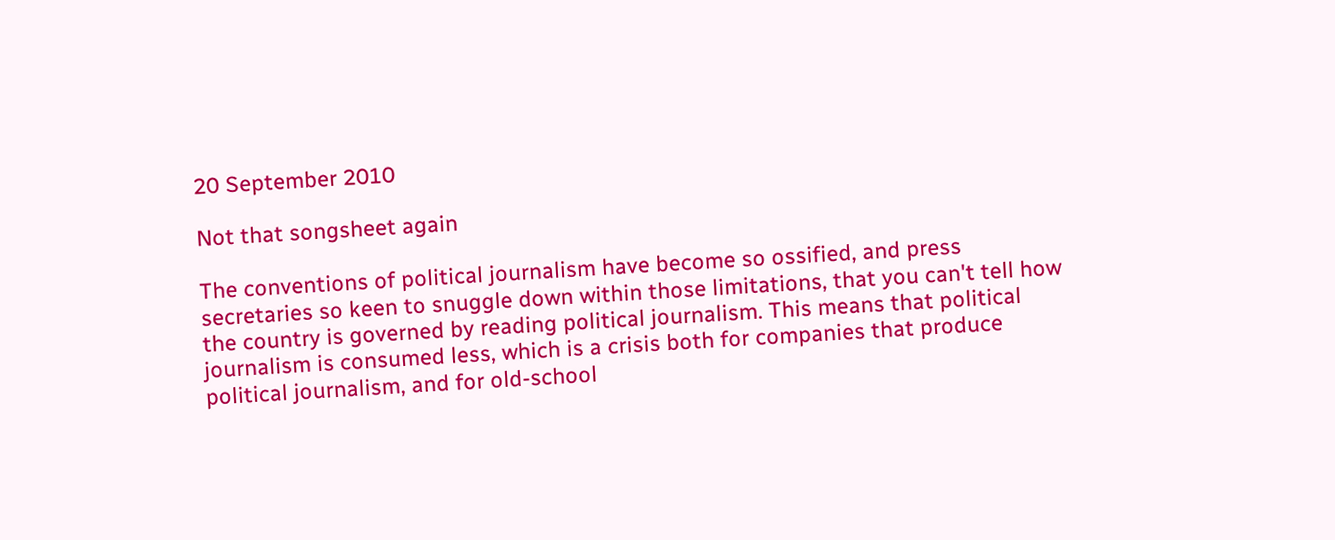20 September 2010

Not that songsheet again

The conventions of political journalism have become so ossified, and press secretaries so keen to snuggle down within those limitations, that you can't tell how the country is governed by reading political journalism. This means that political journalism is consumed less, which is a crisis both for companies that produce political journalism, and for old-school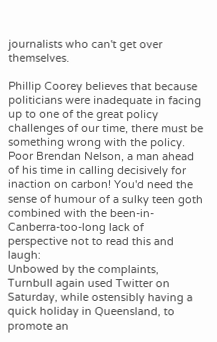journalists who can't get over themselves.

Phillip Coorey believes that because politicians were inadequate in facing up to one of the great policy challenges of our time, there must be something wrong with the policy. Poor Brendan Nelson, a man ahead of his time in calling decisively for inaction on carbon! You'd need the sense of humour of a sulky teen goth combined with the been-in-Canberra-too-long lack of perspective not to read this and laugh:
Unbowed by the complaints, Turnbull again used Twitter on Saturday, while ostensibly having a quick holiday in Queensland, to promote an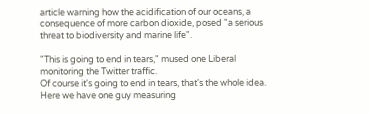article warning how the acidification of our oceans, a consequence of more carbon dioxide, posed "a serious threat to biodiversity and marine life".

"This is going to end in tears," mused one Liberal monitoring the Twitter traffic.
Of course it's going to end in tears, that's the whole idea. Here we have one guy measuring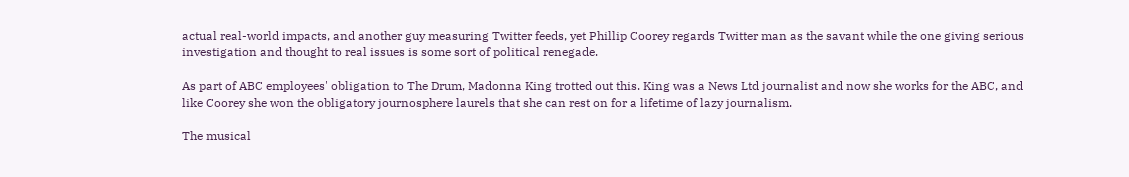actual real-world impacts, and another guy measuring Twitter feeds, yet Phillip Coorey regards Twitter man as the savant while the one giving serious investigation and thought to real issues is some sort of political renegade.

As part of ABC employees' obligation to The Drum, Madonna King trotted out this. King was a News Ltd journalist and now she works for the ABC, and like Coorey she won the obligatory journosphere laurels that she can rest on for a lifetime of lazy journalism.

The musical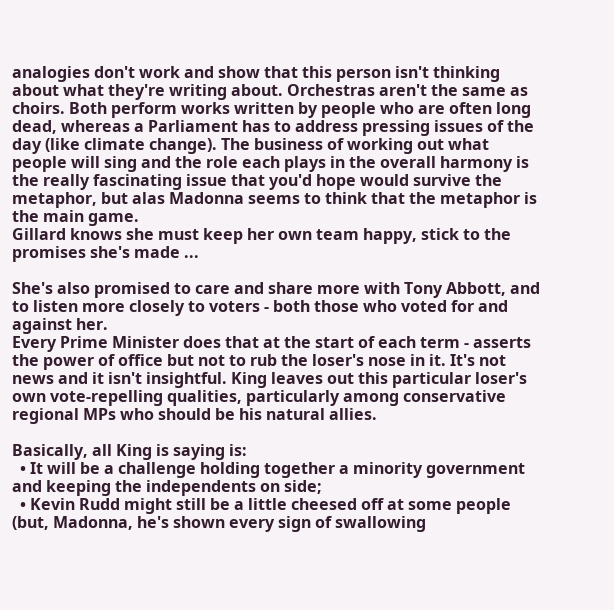analogies don't work and show that this person isn't thinking about what they're writing about. Orchestras aren't the same as choirs. Both perform works written by people who are often long dead, whereas a Parliament has to address pressing issues of the day (like climate change). The business of working out what people will sing and the role each plays in the overall harmony is the really fascinating issue that you'd hope would survive the metaphor, but alas Madonna seems to think that the metaphor is the main game.
Gillard knows she must keep her own team happy, stick to the promises she's made ...

She's also promised to care and share more with Tony Abbott, and to listen more closely to voters - both those who voted for and against her.
Every Prime Minister does that at the start of each term - asserts the power of office but not to rub the loser's nose in it. It's not news and it isn't insightful. King leaves out this particular loser's own vote-repelling qualities, particularly among conservative regional MPs who should be his natural allies.

Basically, all King is saying is:
  • It will be a challenge holding together a minority government and keeping the independents on side;
  • Kevin Rudd might still be a little cheesed off at some people (but, Madonna, he's shown every sign of swallowing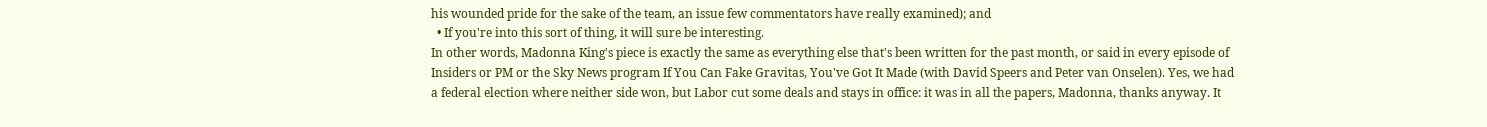his wounded pride for the sake of the team, an issue few commentators have really examined); and
  • If you're into this sort of thing, it will sure be interesting.
In other words, Madonna King's piece is exactly the same as everything else that's been written for the past month, or said in every episode of Insiders or PM or the Sky News program If You Can Fake Gravitas, You've Got It Made (with David Speers and Peter van Onselen). Yes, we had a federal election where neither side won, but Labor cut some deals and stays in office: it was in all the papers, Madonna, thanks anyway. It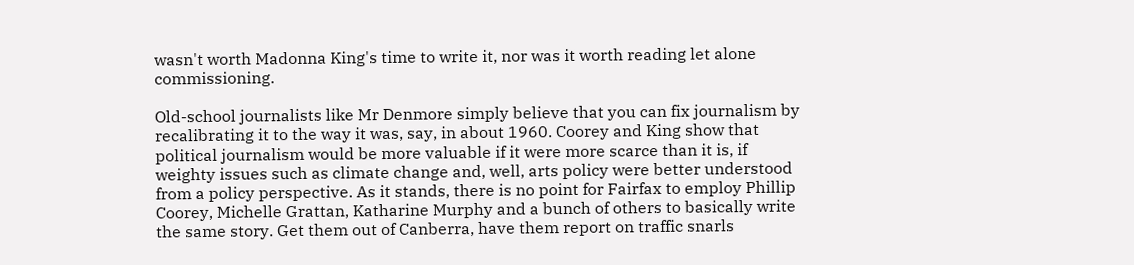wasn't worth Madonna King's time to write it, nor was it worth reading let alone commissioning.

Old-school journalists like Mr Denmore simply believe that you can fix journalism by recalibrating it to the way it was, say, in about 1960. Coorey and King show that political journalism would be more valuable if it were more scarce than it is, if weighty issues such as climate change and, well, arts policy were better understood from a policy perspective. As it stands, there is no point for Fairfax to employ Phillip Coorey, Michelle Grattan, Katharine Murphy and a bunch of others to basically write the same story. Get them out of Canberra, have them report on traffic snarls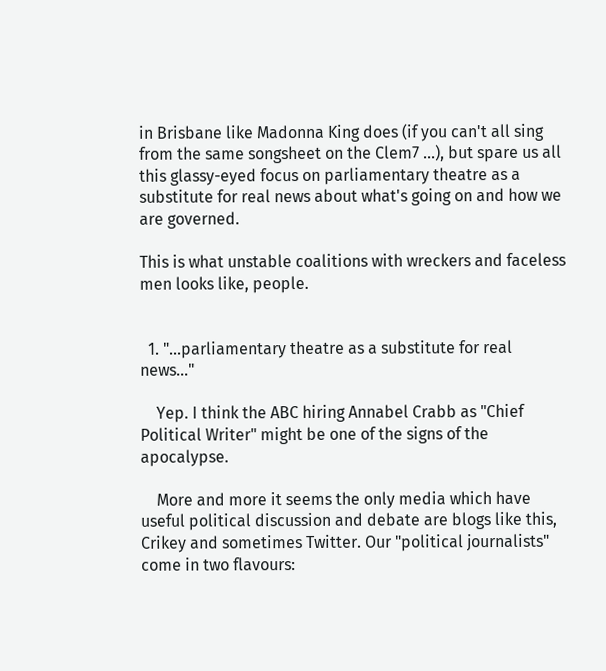in Brisbane like Madonna King does (if you can't all sing from the same songsheet on the Clem7 ...), but spare us all this glassy-eyed focus on parliamentary theatre as a substitute for real news about what's going on and how we are governed.

This is what unstable coalitions with wreckers and faceless men looks like, people.


  1. "...parliamentary theatre as a substitute for real news..."

    Yep. I think the ABC hiring Annabel Crabb as "Chief Political Writer" might be one of the signs of the apocalypse.

    More and more it seems the only media which have useful political discussion and debate are blogs like this, Crikey and sometimes Twitter. Our "political journalists" come in two flavours: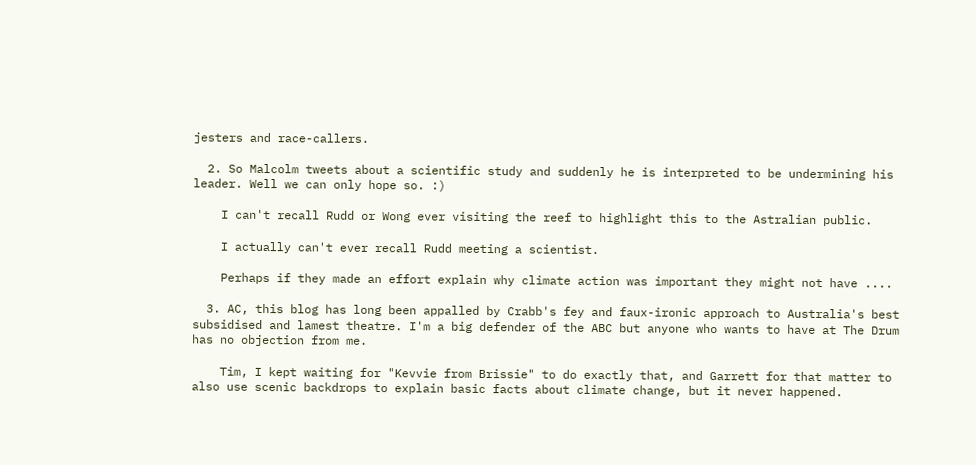jesters and race-callers.

  2. So Malcolm tweets about a scientific study and suddenly he is interpreted to be undermining his leader. Well we can only hope so. :)

    I can't recall Rudd or Wong ever visiting the reef to highlight this to the Astralian public.

    I actually can't ever recall Rudd meeting a scientist.

    Perhaps if they made an effort explain why climate action was important they might not have ....

  3. AC, this blog has long been appalled by Crabb's fey and faux-ironic approach to Australia's best subsidised and lamest theatre. I'm a big defender of the ABC but anyone who wants to have at The Drum has no objection from me.

    Tim, I kept waiting for "Kevvie from Brissie" to do exactly that, and Garrett for that matter to also use scenic backdrops to explain basic facts about climate change, but it never happened.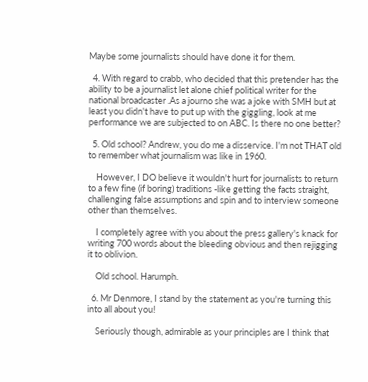Maybe some journalists should have done it for them.

  4. With regard to crabb, who decided that this pretender has the ability to be a journalist let alone chief political writer for the national broadcaster .As a journo she was a joke with SMH but at least you didn't have to put up with the giggling, look at me performance we are subjected to on ABC. Is there no one better?

  5. Old school? Andrew, you do me a disservice. I'm not THAT old to remember what journalism was like in 1960.

    However, I DO believe it wouldn't hurt for journalists to return to a few fine (if boring) traditions -like getting the facts straight, challenging false assumptions and spin and to interview someone other than themselves.

    I completely agree with you about the press gallery's knack for writing 700 words about the bleeding obvious and then rejigging it to oblivion.

    Old school. Harumph.

  6. Mr Denmore, I stand by the statement as you're turning this into all about you!

    Seriously though, admirable as your principles are I think that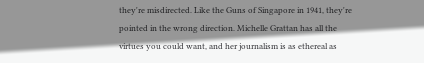they're misdirected. Like the Guns of Singapore in 1941, they're pointed in the wrong direction. Michelle Grattan has all the virtues you could want, and her journalism is as ethereal as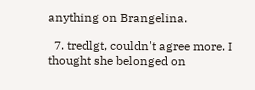anything on Brangelina.

  7. tredlgt, couldn't agree more. I thought she belonged on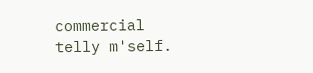commercial telly m'self.